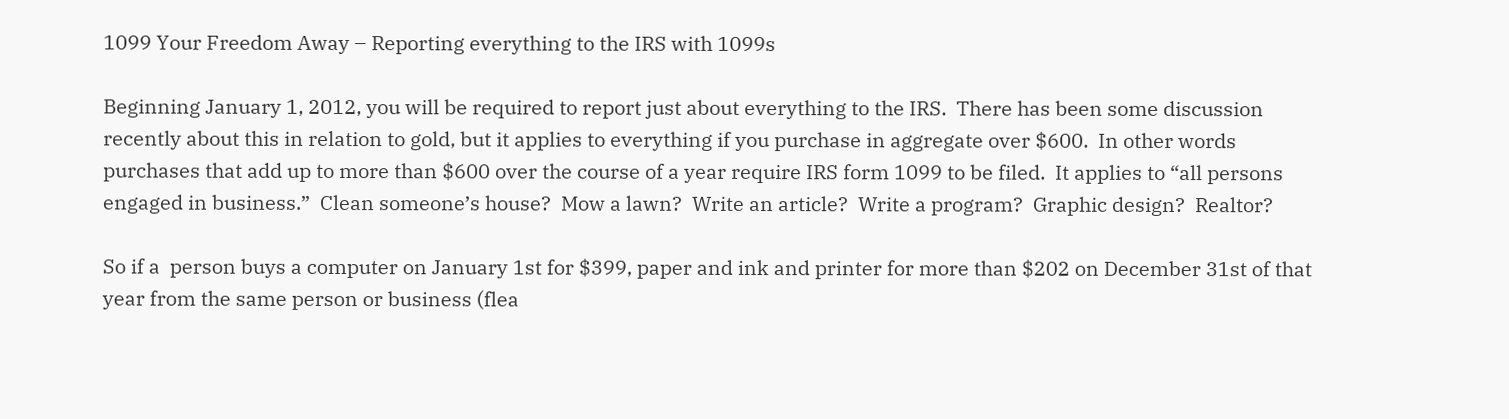1099 Your Freedom Away – Reporting everything to the IRS with 1099s

Beginning January 1, 2012, you will be required to report just about everything to the IRS.  There has been some discussion recently about this in relation to gold, but it applies to everything if you purchase in aggregate over $600.  In other words purchases that add up to more than $600 over the course of a year require IRS form 1099 to be filed.  It applies to “all persons engaged in business.”  Clean someone’s house?  Mow a lawn?  Write an article?  Write a program?  Graphic design?  Realtor?

So if a  person buys a computer on January 1st for $399, paper and ink and printer for more than $202 on December 31st of that year from the same person or business (flea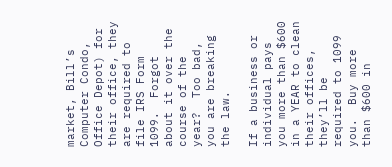market, Bill’s Computer Condo, Office Depot) for their office, they are required to file IRS Form 1099.  Forgot about it over the course of the year?  Too bad, you are breaking the law.

If a business or individual pays you more than $600 in a YEAR to clean their offices, they’ll be required to 1099 you.  Buy more than $600 in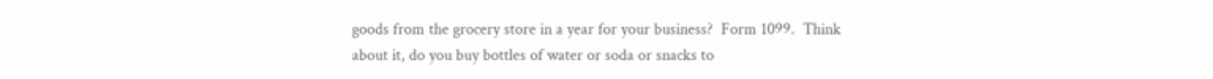goods from the grocery store in a year for your business?  Form 1099.  Think about it, do you buy bottles of water or soda or snacks to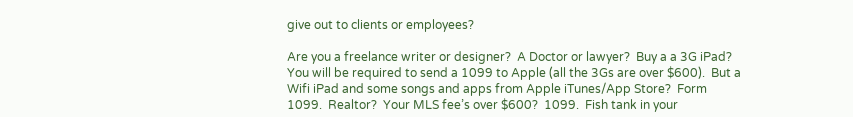give out to clients or employees?

Are you a freelance writer or designer?  A Doctor or lawyer?  Buy a a 3G iPad?  You will be required to send a 1099 to Apple (all the 3Gs are over $600).  But a Wifi iPad and some songs and apps from Apple iTunes/App Store?  Form 1099.  Realtor?  Your MLS fee’s over $600?  1099.  Fish tank in your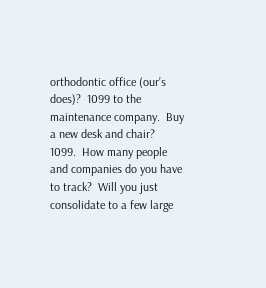orthodontic office (our’s does)?  1099 to the maintenance company.  Buy a new desk and chair?  1099.  How many people and companies do you have to track?  Will you just consolidate to a few large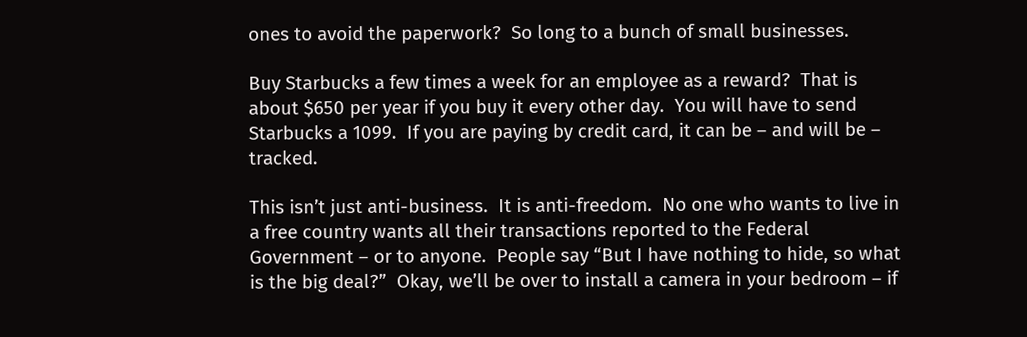ones to avoid the paperwork?  So long to a bunch of small businesses.

Buy Starbucks a few times a week for an employee as a reward?  That is about $650 per year if you buy it every other day.  You will have to send Starbucks a 1099.  If you are paying by credit card, it can be – and will be – tracked.

This isn’t just anti-business.  It is anti-freedom.  No one who wants to live in a free country wants all their transactions reported to the Federal Government – or to anyone.  People say “But I have nothing to hide, so what is the big deal?”  Okay, we’ll be over to install a camera in your bedroom – if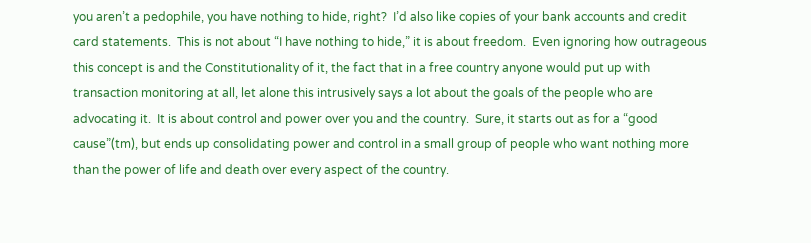you aren’t a pedophile, you have nothing to hide, right?  I’d also like copies of your bank accounts and credit card statements.  This is not about “I have nothing to hide,” it is about freedom.  Even ignoring how outrageous this concept is and the Constitutionality of it, the fact that in a free country anyone would put up with transaction monitoring at all, let alone this intrusively says a lot about the goals of the people who are advocating it.  It is about control and power over you and the country.  Sure, it starts out as for a “good cause”(tm), but ends up consolidating power and control in a small group of people who want nothing more than the power of life and death over every aspect of the country.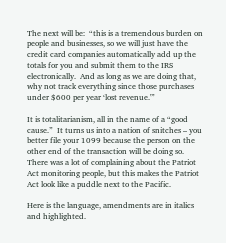The next will be:  “this is a tremendous burden on people and businesses, so we will just have the credit card companies automatically add up the totals for you and submit them to the IRS electronically.  And as long as we are doing that, why not track everything since those purchases under $600 per year ‘lost revenue.'”

It is totalitarianism, all in the name of a “good cause.”  It turns us into a nation of snitches – you better file your 1099 because the person on the other end of the transaction will be doing so.  There was a lot of complaining about the Patriot Act monitoring people, but this makes the Patriot Act look like a puddle next to the Pacific.

Here is the language, amendments are in italics and highlighted.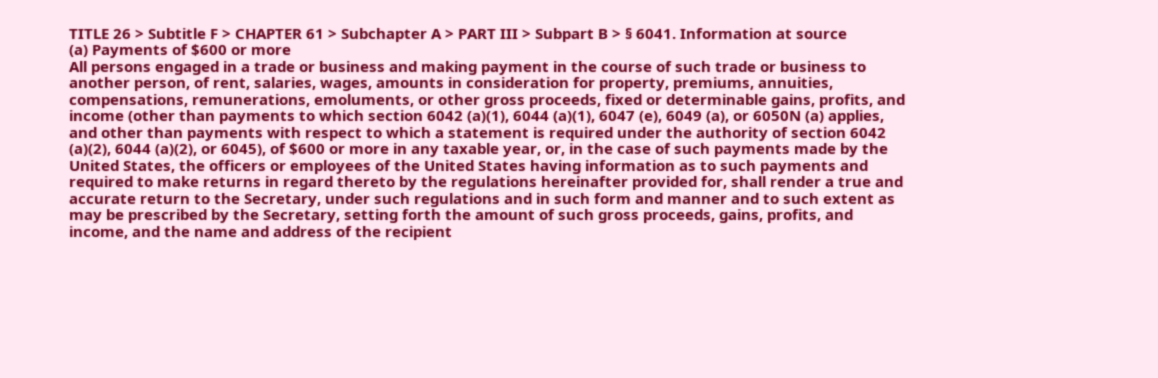TITLE 26 > Subtitle F > CHAPTER 61 > Subchapter A > PART III > Subpart B > § 6041. Information at source
(a) Payments of $600 or more
All persons engaged in a trade or business and making payment in the course of such trade or business to another person, of rent, salaries, wages, amounts in consideration for property, premiums, annuities, compensations, remunerations, emoluments, or other gross proceeds, fixed or determinable gains, profits, and income (other than payments to which section 6042 (a)(1), 6044 (a)(1), 6047 (e), 6049 (a), or 6050N (a) applies, and other than payments with respect to which a statement is required under the authority of section 6042 (a)(2), 6044 (a)(2), or 6045), of $600 or more in any taxable year, or, in the case of such payments made by the United States, the officers or employees of the United States having information as to such payments and required to make returns in regard thereto by the regulations hereinafter provided for, shall render a true and accurate return to the Secretary, under such regulations and in such form and manner and to such extent as may be prescribed by the Secretary, setting forth the amount of such gross proceeds, gains, profits, and income, and the name and address of the recipient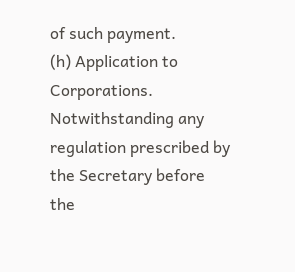of such payment.
(h) Application to Corporations.
Notwithstanding any regulation prescribed by the Secretary before the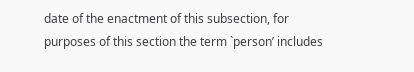date of the enactment of this subsection, for purposes of this section the term `person’ includes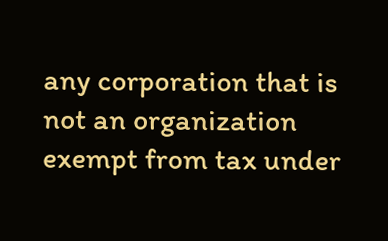any corporation that is not an organization exempt from tax under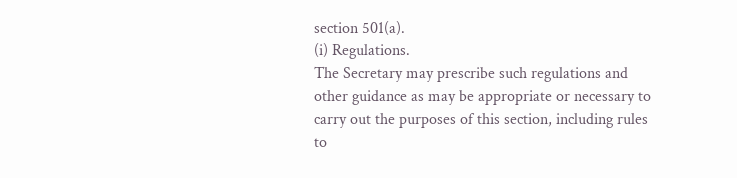section 501(a).
(i) Regulations.
The Secretary may prescribe such regulations and other guidance as may be appropriate or necessary to carry out the purposes of this section, including rules to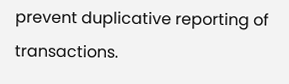prevent duplicative reporting of transactions.